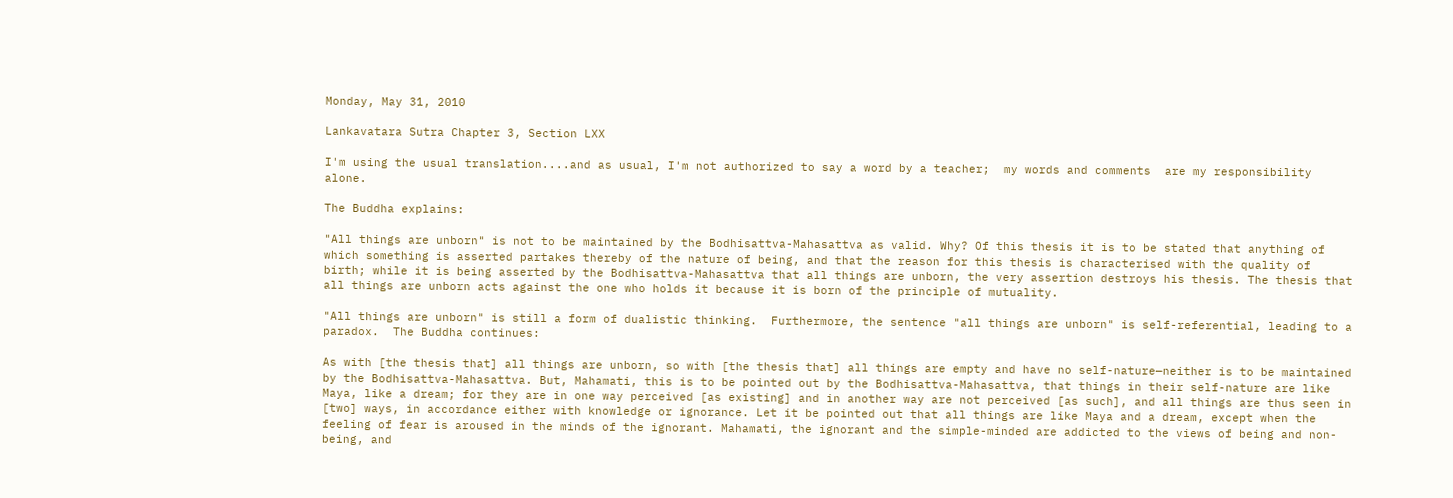Monday, May 31, 2010

Lankavatara Sutra Chapter 3, Section LXX

I'm using the usual translation....and as usual, I'm not authorized to say a word by a teacher;  my words and comments  are my responsibility alone.

The Buddha explains:

"All things are unborn" is not to be maintained by the Bodhisattva-Mahasattva as valid. Why? Of this thesis it is to be stated that anything of which something is asserted partakes thereby of the nature of being, and that the reason for this thesis is characterised with the quality of birth; while it is being asserted by the Bodhisattva-Mahasattva that all things are unborn, the very assertion destroys his thesis. The thesis that all things are unborn acts against the one who holds it because it is born of the principle of mutuality.

"All things are unborn" is still a form of dualistic thinking.  Furthermore, the sentence "all things are unborn" is self-referential, leading to a paradox.  The Buddha continues:

As with [the thesis that] all things are unborn, so with [the thesis that] all things are empty and have no self-nature—neither is to be maintained by the Bodhisattva-Mahasattva. But, Mahamati, this is to be pointed out by the Bodhisattva-Mahasattva, that things in their self-nature are like Maya, like a dream; for they are in one way perceived [as existing] and in another way are not perceived [as such], and all things are thus seen in [two] ways, in accordance either with knowledge or ignorance. Let it be pointed out that all things are like Maya and a dream, except when the feeling of fear is aroused in the minds of the ignorant. Mahamati, the ignorant and the simple-minded are addicted to the views of being and non-being, and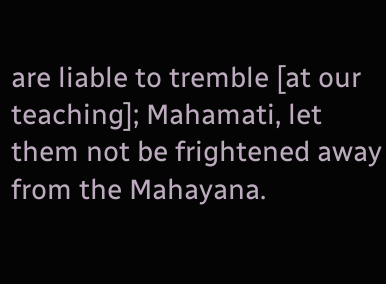are liable to tremble [at our teaching]; Mahamati, let them not be frightened away from the Mahayana.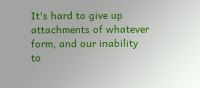It's hard to give up attachments of whatever form, and our inability to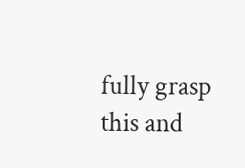fully grasp this and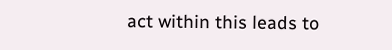act within this leads to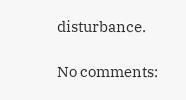disturbance.

No comments: